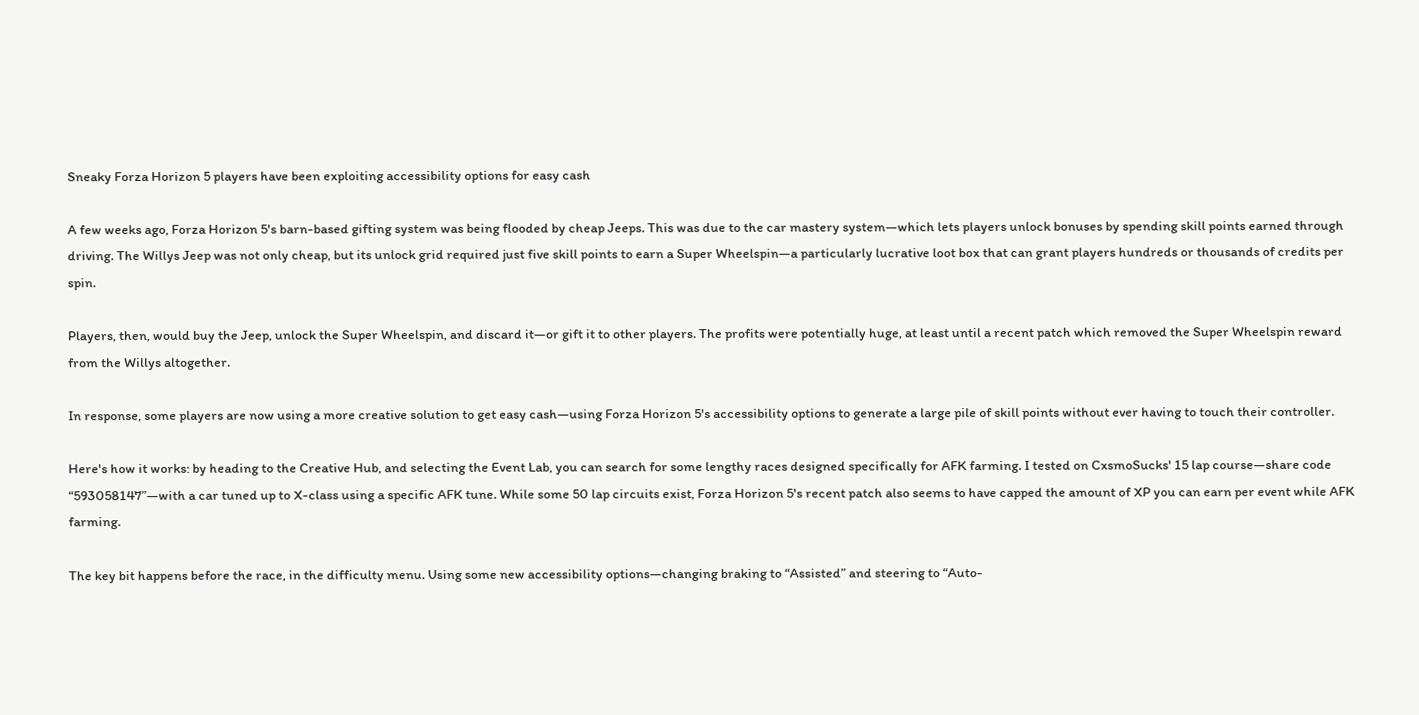Sneaky Forza Horizon 5 players have been exploiting accessibility options for easy cash

A few weeks ago, Forza Horizon 5's barn-based gifting system was being flooded by cheap Jeeps. This was due to the car mastery system—which lets players unlock bonuses by spending skill points earned through driving. The Willys Jeep was not only cheap, but its unlock grid required just five skill points to earn a Super Wheelspin—a particularly lucrative loot box that can grant players hundreds or thousands of credits per spin.

Players, then, would buy the Jeep, unlock the Super Wheelspin, and discard it—or gift it to other players. The profits were potentially huge, at least until a recent patch which removed the Super Wheelspin reward from the Willys altogether.

In response, some players are now using a more creative solution to get easy cash—using Forza Horizon 5's accessibility options to generate a large pile of skill points without ever having to touch their controller.

Here's how it works: by heading to the Creative Hub, and selecting the Event Lab, you can search for some lengthy races designed specifically for AFK farming. I tested on CxsmoSucks' 15 lap course—share code “593058147”—with a car tuned up to X-class using a specific AFK tune. While some 50 lap circuits exist, Forza Horizon 5's recent patch also seems to have capped the amount of XP you can earn per event while AFK farming.

The key bit happens before the race, in the difficulty menu. Using some new accessibility options—changing braking to “Assisted” and steering to “Auto-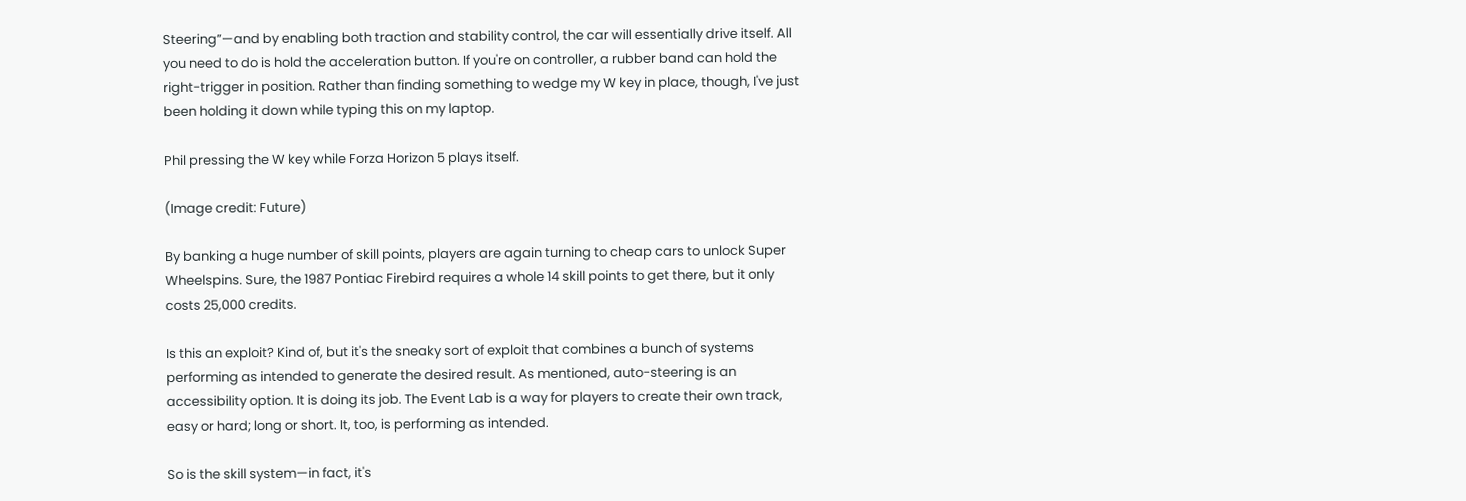Steering”—and by enabling both traction and stability control, the car will essentially drive itself. All you need to do is hold the acceleration button. If you're on controller, a rubber band can hold the right-trigger in position. Rather than finding something to wedge my W key in place, though, I've just been holding it down while typing this on my laptop.

Phil pressing the W key while Forza Horizon 5 plays itself.

(Image credit: Future)

By banking a huge number of skill points, players are again turning to cheap cars to unlock Super Wheelspins. Sure, the 1987 Pontiac Firebird requires a whole 14 skill points to get there, but it only costs 25,000 credits.

Is this an exploit? Kind of, but it's the sneaky sort of exploit that combines a bunch of systems performing as intended to generate the desired result. As mentioned, auto-steering is an accessibility option. It is doing its job. The Event Lab is a way for players to create their own track, easy or hard; long or short. It, too, is performing as intended.

So is the skill system—in fact, it's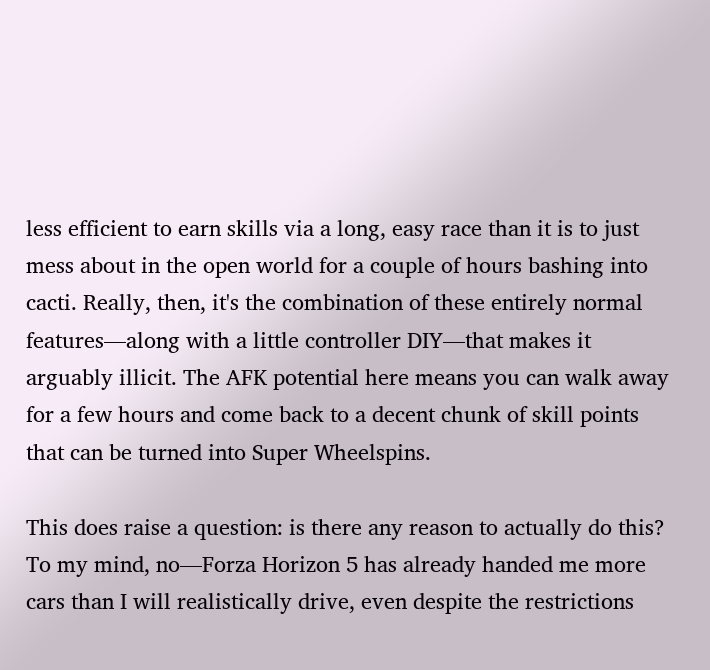less efficient to earn skills via a long, easy race than it is to just mess about in the open world for a couple of hours bashing into cacti. Really, then, it's the combination of these entirely normal features—along with a little controller DIY—that makes it arguably illicit. The AFK potential here means you can walk away for a few hours and come back to a decent chunk of skill points that can be turned into Super Wheelspins.

This does raise a question: is there any reason to actually do this? To my mind, no—Forza Horizon 5 has already handed me more cars than I will realistically drive, even despite the restrictions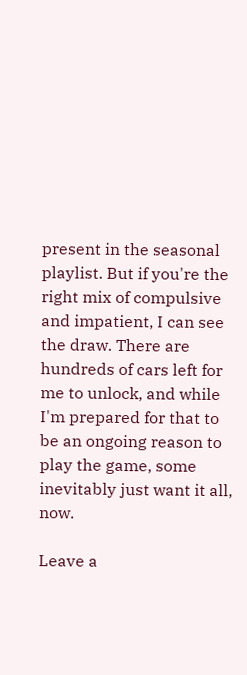present in the seasonal playlist. But if you're the right mix of compulsive and impatient, I can see the draw. There are hundreds of cars left for me to unlock, and while I'm prepared for that to be an ongoing reason to play the game, some inevitably just want it all, now.

Leave a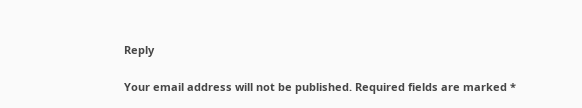Reply

Your email address will not be published. Required fields are marked *